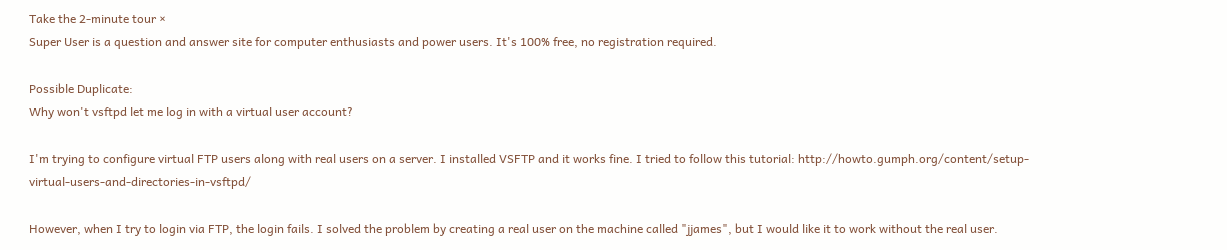Take the 2-minute tour ×
Super User is a question and answer site for computer enthusiasts and power users. It's 100% free, no registration required.

Possible Duplicate:
Why won't vsftpd let me log in with a virtual user account?

I'm trying to configure virtual FTP users along with real users on a server. I installed VSFTP and it works fine. I tried to follow this tutorial: http://howto.gumph.org/content/setup-virtual-users-and-directories-in-vsftpd/

However, when I try to login via FTP, the login fails. I solved the problem by creating a real user on the machine called "jjames", but I would like it to work without the real user.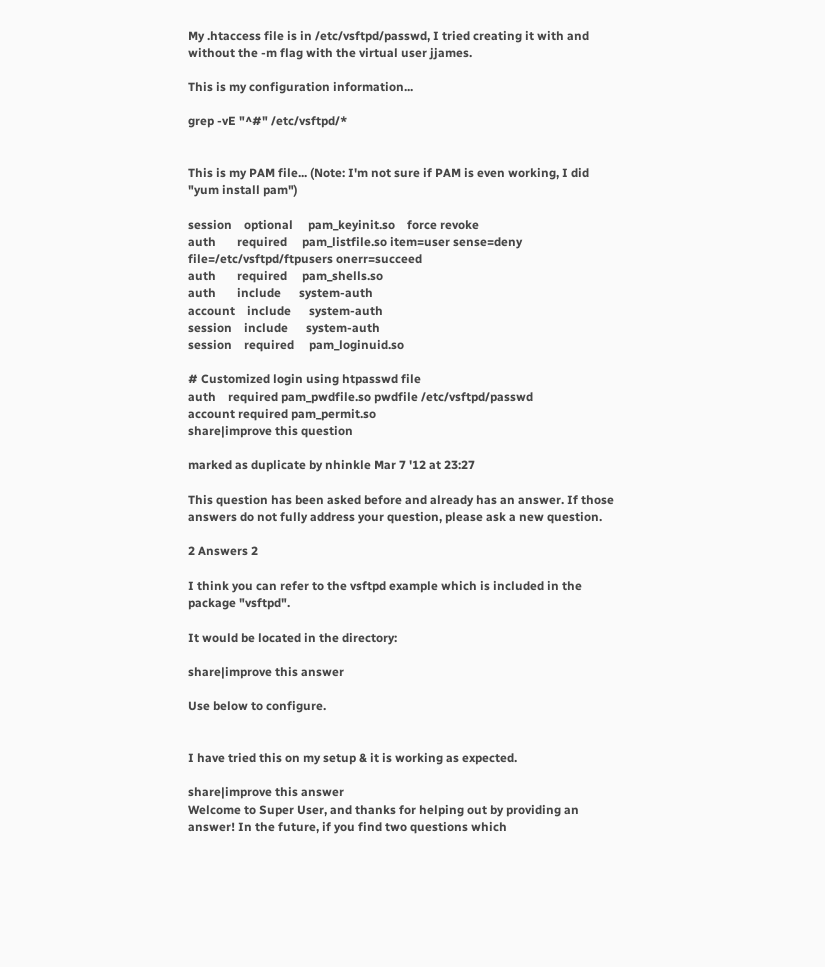My .htaccess file is in /etc/vsftpd/passwd, I tried creating it with and without the -m flag with the virtual user jjames.

This is my configuration information...

grep -vE "^#" /etc/vsftpd/*


This is my PAM file... (Note: I'm not sure if PAM is even working, I did "yum install pam")

session    optional     pam_keyinit.so    force revoke
auth       required     pam_listfile.so item=user sense=deny file=/etc/vsftpd/ftpusers onerr=succeed
auth       required     pam_shells.so
auth       include      system-auth
account    include      system-auth
session    include      system-auth
session    required     pam_loginuid.so

# Customized login using htpasswd file
auth    required pam_pwdfile.so pwdfile /etc/vsftpd/passwd
account required pam_permit.so
share|improve this question

marked as duplicate by nhinkle Mar 7 '12 at 23:27

This question has been asked before and already has an answer. If those answers do not fully address your question, please ask a new question.

2 Answers 2

I think you can refer to the vsftpd example which is included in the package "vsftpd".

It would be located in the directory:

share|improve this answer

Use below to configure.


I have tried this on my setup & it is working as expected.

share|improve this answer
Welcome to Super User, and thanks for helping out by providing an answer! In the future, if you find two questions which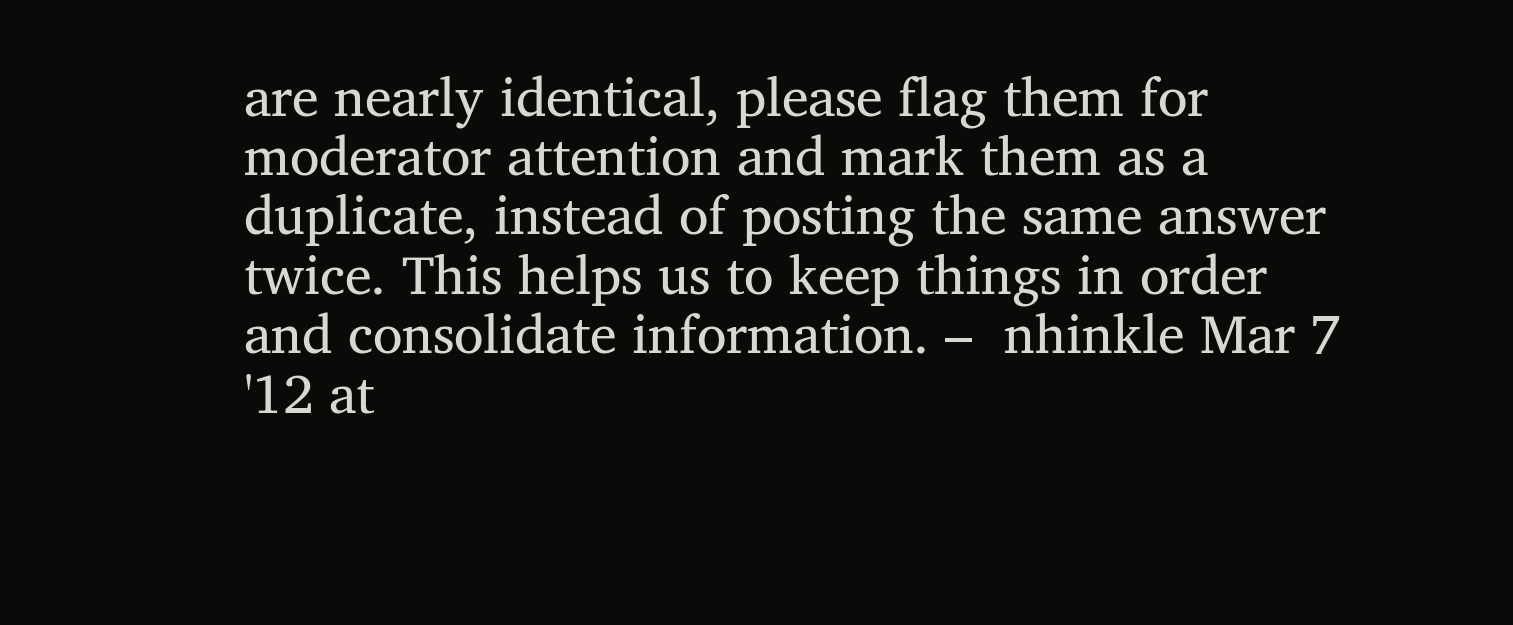are nearly identical, please flag them for moderator attention and mark them as a duplicate, instead of posting the same answer twice. This helps us to keep things in order and consolidate information. –  nhinkle Mar 7 '12 at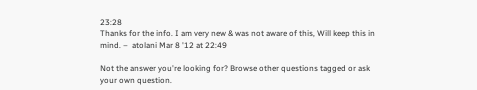23:28
Thanks for the info. I am very new & was not aware of this, Will keep this in mind. –  atolani Mar 8 '12 at 22:49

Not the answer you're looking for? Browse other questions tagged or ask your own question.